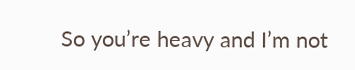So you’re heavy and I’m not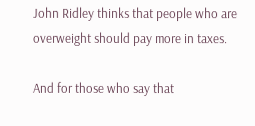John Ridley thinks that people who are overweight should pay more in taxes.

And for those who say that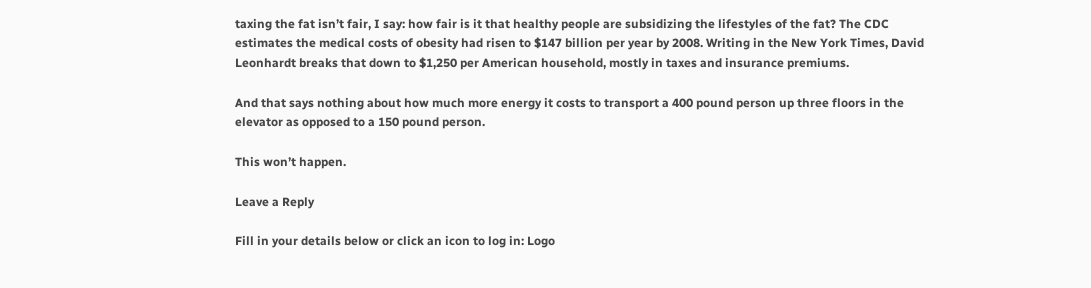taxing the fat isn’t fair, I say: how fair is it that healthy people are subsidizing the lifestyles of the fat? The CDC estimates the medical costs of obesity had risen to $147 billion per year by 2008. Writing in the New York Times, David Leonhardt breaks that down to $1,250 per American household, mostly in taxes and insurance premiums.

And that says nothing about how much more energy it costs to transport a 400 pound person up three floors in the elevator as opposed to a 150 pound person.

This won’t happen.

Leave a Reply

Fill in your details below or click an icon to log in: Logo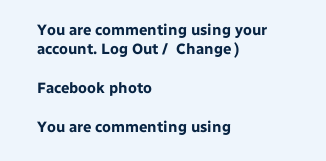You are commenting using your account. Log Out /  Change )

Facebook photo

You are commenting using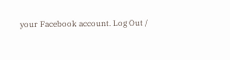your Facebook account. Log Out /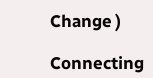Change )

Connecting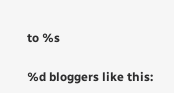to %s

%d bloggers like this: